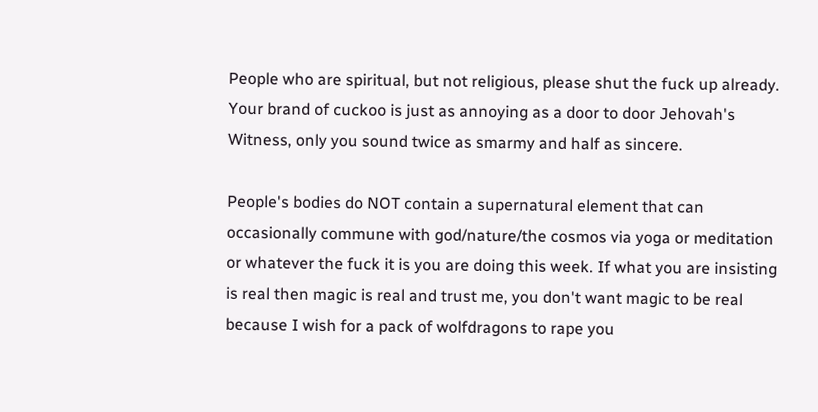People who are spiritual, but not religious, please shut the fuck up already. Your brand of cuckoo is just as annoying as a door to door Jehovah's Witness, only you sound twice as smarmy and half as sincere.

People's bodies do NOT contain a supernatural element that can occasionally commune with god/nature/the cosmos via yoga or meditation or whatever the fuck it is you are doing this week. If what you are insisting is real then magic is real and trust me, you don't want magic to be real because I wish for a pack of wolfdragons to rape you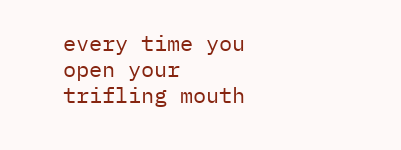every time you open your trifling mouth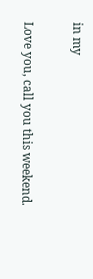in my

Love you, call you this weekend.